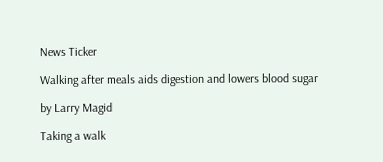News Ticker

Walking after meals aids digestion and lowers blood sugar

by Larry Magid

Taking a walk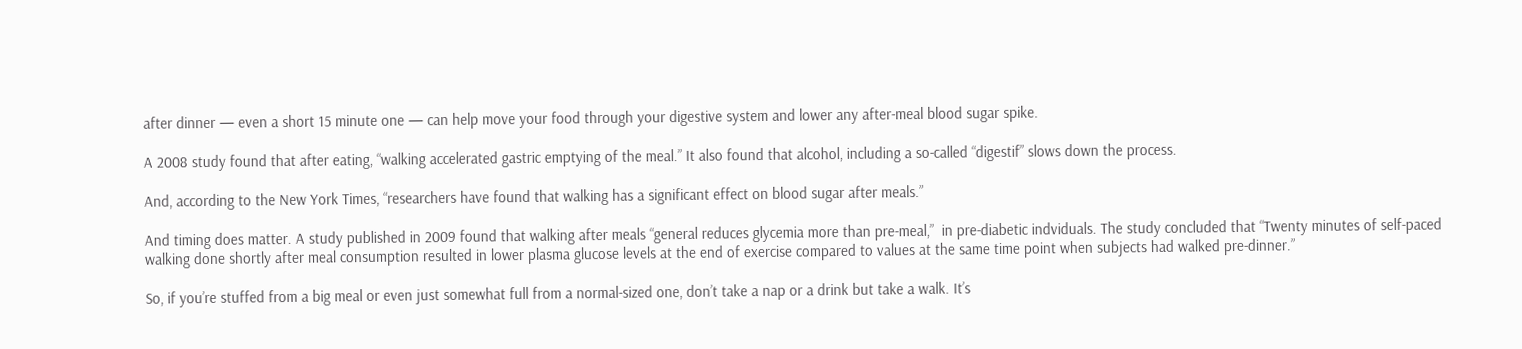after dinner — even a short 15 minute one — can help move your food through your digestive system and lower any after-meal blood sugar spike.

A 2008 study found that after eating, “walking accelerated gastric emptying of the meal.” It also found that alcohol, including a so-called “digestif” slows down the process.

And, according to the New York Times, “researchers have found that walking has a significant effect on blood sugar after meals.”

And timing does matter. A study published in 2009 found that walking after meals “general reduces glycemia more than pre-meal,”  in pre-diabetic indviduals. The study concluded that “Twenty minutes of self-paced walking done shortly after meal consumption resulted in lower plasma glucose levels at the end of exercise compared to values at the same time point when subjects had walked pre-dinner.”

So, if you’re stuffed from a big meal or even just somewhat full from a normal-sized one, don’t take a nap or a drink but take a walk. It’s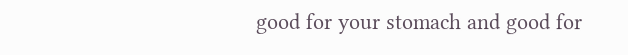good for your stomach and good for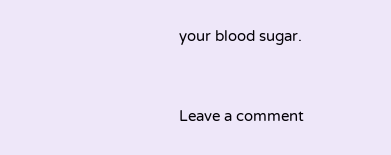your blood sugar.



Leave a comment